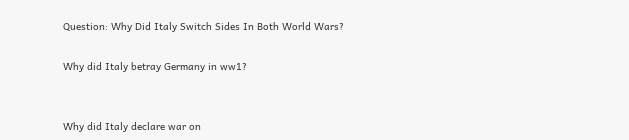Question: Why Did Italy Switch Sides In Both World Wars?

Why did Italy betray Germany in ww1?


Why did Italy declare war on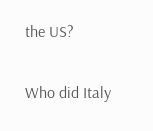the US?

Who did Italy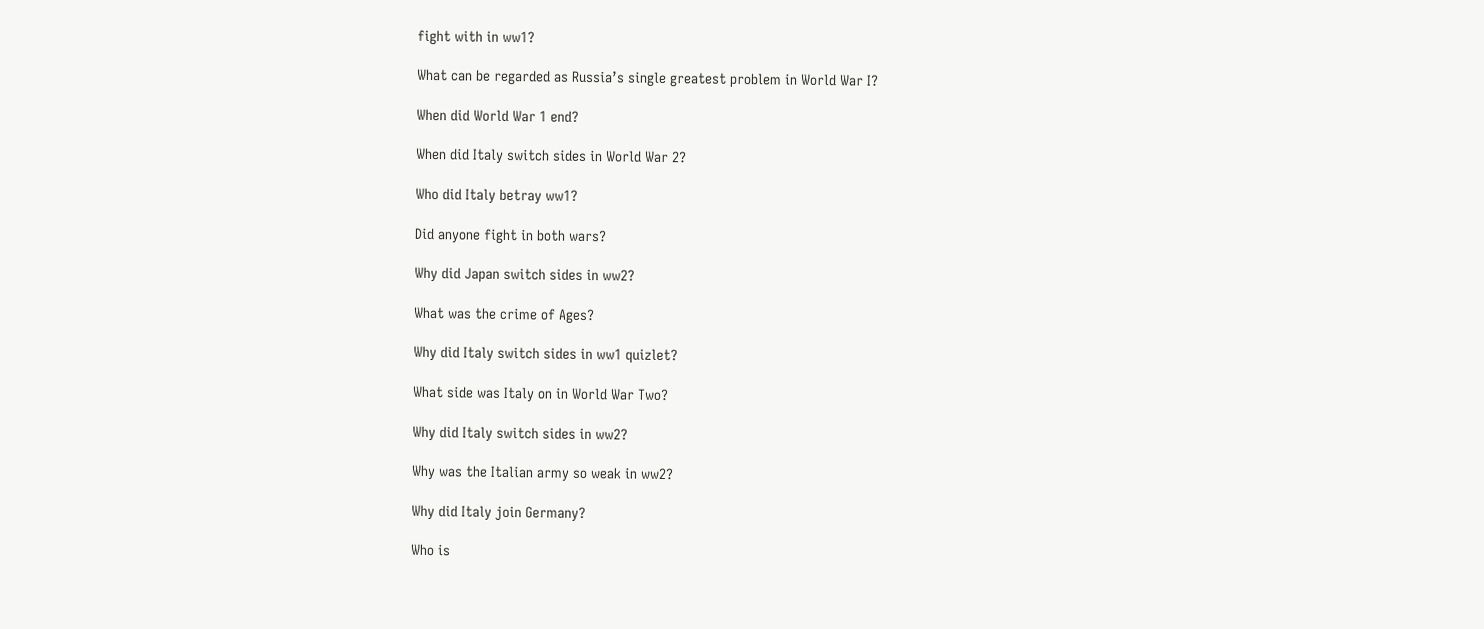fight with in ww1?

What can be regarded as Russia’s single greatest problem in World War I?

When did World War 1 end?

When did Italy switch sides in World War 2?

Who did Italy betray ww1?

Did anyone fight in both wars?

Why did Japan switch sides in ww2?

What was the crime of Ages?

Why did Italy switch sides in ww1 quizlet?

What side was Italy on in World War Two?

Why did Italy switch sides in ww2?

Why was the Italian army so weak in ww2?

Why did Italy join Germany?

Who is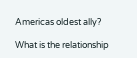Americas oldest ally?

What is the relationship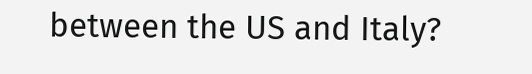between the US and Italy?